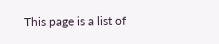This page is a list of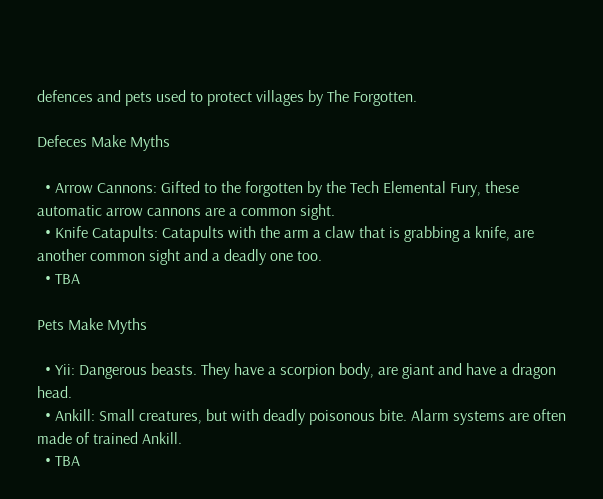defences and pets used to protect villages by The Forgotten.

Defeces Make Myths

  • Arrow Cannons: Gifted to the forgotten by the Tech Elemental Fury, these automatic arrow cannons are a common sight.
  • Knife Catapults: Catapults with the arm a claw that is grabbing a knife, are another common sight and a deadly one too.
  • TBA

Pets Make Myths

  • Yii: Dangerous beasts. They have a scorpion body, are giant and have a dragon head.
  • Ankill: Small creatures, but with deadly poisonous bite. Alarm systems are often made of trained Ankill.
  • TBA